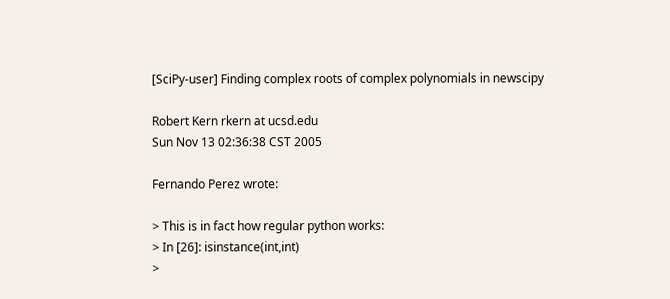[SciPy-user] Finding complex roots of complex polynomials in newscipy

Robert Kern rkern at ucsd.edu
Sun Nov 13 02:36:38 CST 2005

Fernando Perez wrote:

> This is in fact how regular python works:
> In [26]: isinstance(int,int)
>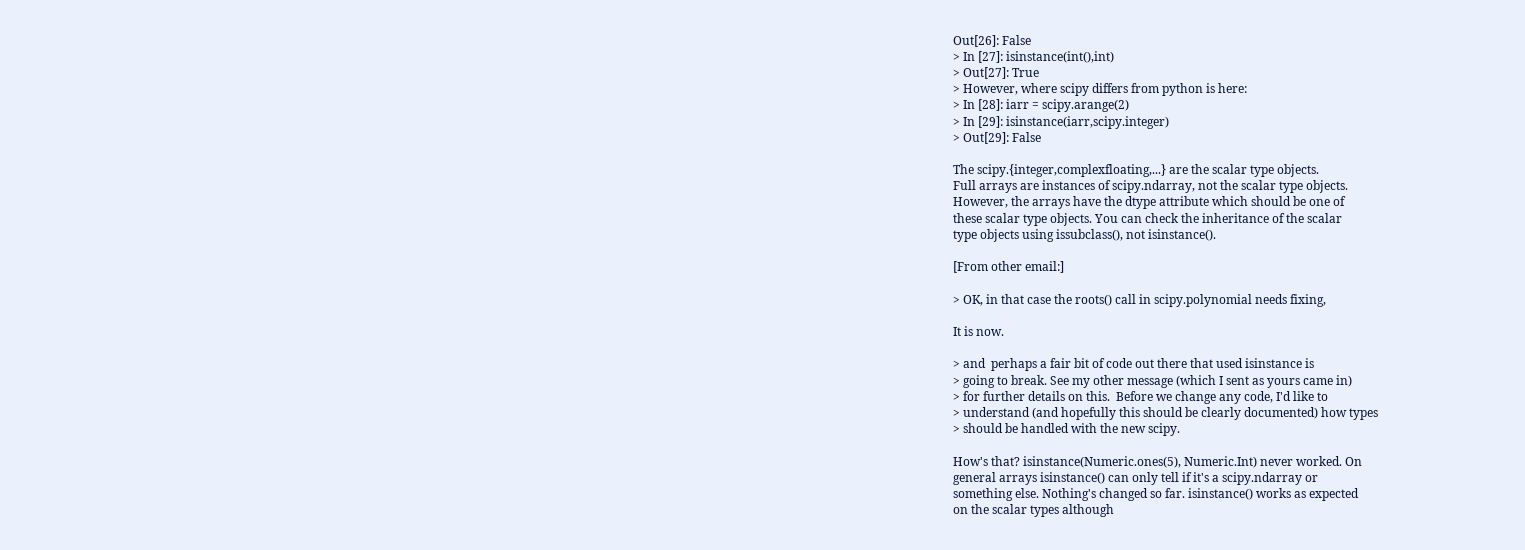Out[26]: False
> In [27]: isinstance(int(),int)
> Out[27]: True
> However, where scipy differs from python is here:
> In [28]: iarr = scipy.arange(2)
> In [29]: isinstance(iarr,scipy.integer)
> Out[29]: False

The scipy.{integer,complexfloating,...} are the scalar type objects.
Full arrays are instances of scipy.ndarray, not the scalar type objects.
However, the arrays have the dtype attribute which should be one of
these scalar type objects. You can check the inheritance of the scalar
type objects using issubclass(), not isinstance().

[From other email:]

> OK, in that case the roots() call in scipy.polynomial needs fixing,

It is now.

> and  perhaps a fair bit of code out there that used isinstance is
> going to break. See my other message (which I sent as yours came in)
> for further details on this.  Before we change any code, I'd like to
> understand (and hopefully this should be clearly documented) how types
> should be handled with the new scipy.

How's that? isinstance(Numeric.ones(5), Numeric.Int) never worked. On
general arrays isinstance() can only tell if it's a scipy.ndarray or
something else. Nothing's changed so far. isinstance() works as expected
on the scalar types although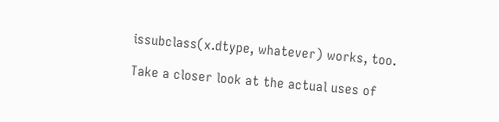issubclass(x.dtype, whatever) works, too.

Take a closer look at the actual uses of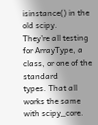isinstance() in the old scipy.
They're all testing for ArrayType, a class, or one of the standard
types. That all works the same with scipy_core.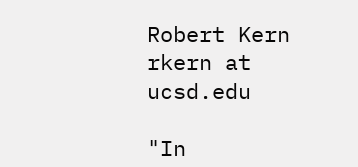Robert Kern
rkern at ucsd.edu

"In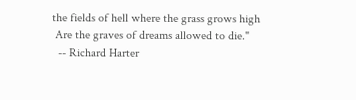the fields of hell where the grass grows high
 Are the graves of dreams allowed to die."
  -- Richard Harter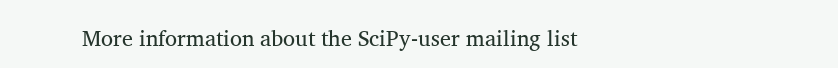More information about the SciPy-user mailing list